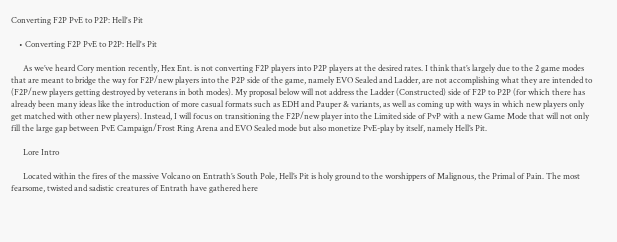Converting F2P PvE to P2P: Hell's Pit

    • Converting F2P PvE to P2P: Hell's Pit

      As we’ve heard Cory mention recently, Hex Ent. is not converting F2P players into P2P players at the desired rates. I think that’s largely due to the 2 game modes that are meant to bridge the way for F2P/new players into the P2P side of the game, namely EVO Sealed and Ladder, are not accomplishing what they are intended to (F2P/new players getting destroyed by veterans in both modes). My proposal below will not address the Ladder (Constructed) side of F2P to P2P (for which there has already been many ideas like the introduction of more casual formats such as EDH and Pauper & variants, as well as coming up with ways in which new players only get matched with other new players). Instead, I will focus on transitioning the F2P/new player into the Limited side of PvP with a new Game Mode that will not only fill the large gap between PvE Campaign/Frost Ring Arena and EVO Sealed mode but also monetize PvE-play by itself, namely Hell’s Pit.

      Lore Intro

      Located within the fires of the massive Volcano on Entrath’s South Pole, Hell’s Pit is holy ground to the worshippers of Malignous, the Primal of Pain. The most fearsome, twisted and sadistic creatures of Entrath have gathered here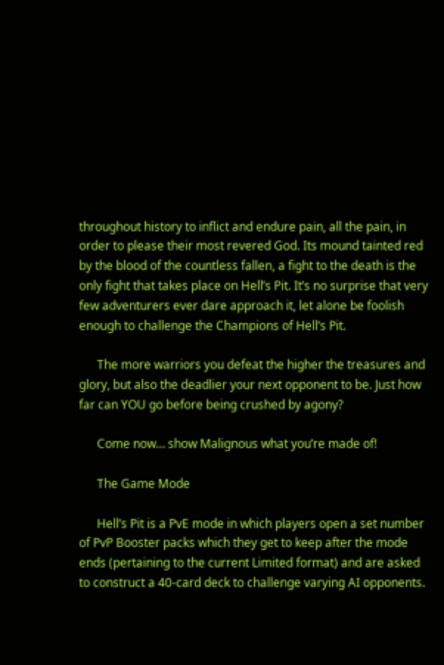throughout history to inflict and endure pain, all the pain, in order to please their most revered God. Its mound tainted red by the blood of the countless fallen, a fight to the death is the only fight that takes place on Hell’s Pit. It’s no surprise that very few adventurers ever dare approach it, let alone be foolish enough to challenge the Champions of Hell’s Pit.

      The more warriors you defeat the higher the treasures and glory, but also the deadlier your next opponent to be. Just how far can YOU go before being crushed by agony?

      Come now… show Malignous what you’re made of!

      The Game Mode

      Hell’s Pit is a PvE mode in which players open a set number of PvP Booster packs which they get to keep after the mode ends (pertaining to the current Limited format) and are asked to construct a 40-card deck to challenge varying AI opponents.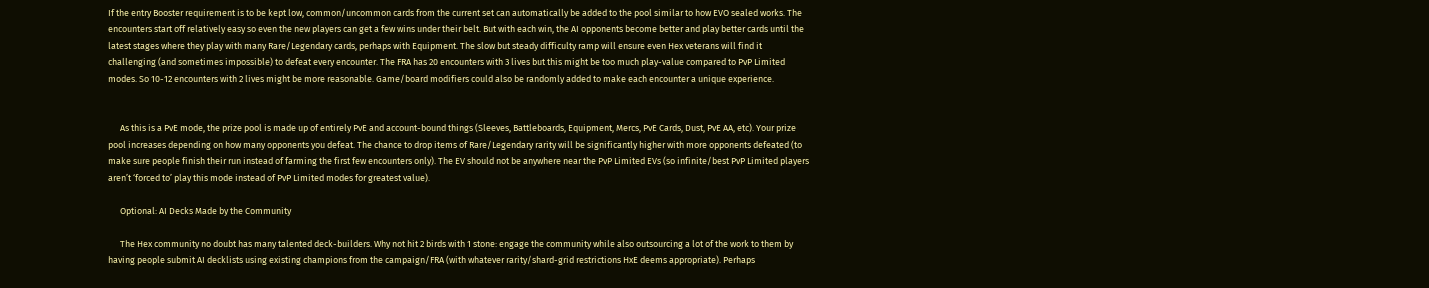If the entry Booster requirement is to be kept low, common/uncommon cards from the current set can automatically be added to the pool similar to how EVO sealed works. The encounters start off relatively easy so even the new players can get a few wins under their belt. But with each win, the AI opponents become better and play better cards until the latest stages where they play with many Rare/Legendary cards, perhaps with Equipment. The slow but steady difficulty ramp will ensure even Hex veterans will find it challenging (and sometimes impossible) to defeat every encounter. The FRA has 20 encounters with 3 lives but this might be too much play-value compared to PvP Limited modes. So 10-12 encounters with 2 lives might be more reasonable. Game/board modifiers could also be randomly added to make each encounter a unique experience.


      As this is a PvE mode, the prize pool is made up of entirely PvE and account-bound things (Sleeves, Battleboards, Equipment, Mercs, PvE Cards, Dust, PvE AA, etc). Your prize pool increases depending on how many opponents you defeat. The chance to drop items of Rare/Legendary rarity will be significantly higher with more opponents defeated (to make sure people finish their run instead of farming the first few encounters only). The EV should not be anywhere near the PvP Limited EVs (so infinite/best PvP Limited players aren’t ‘forced to’ play this mode instead of PvP Limited modes for greatest value).

      Optional: AI Decks Made by the Community

      The Hex community no doubt has many talented deck-builders. Why not hit 2 birds with 1 stone: engage the community while also outsourcing a lot of the work to them by having people submit AI decklists using existing champions from the campaign/FRA (with whatever rarity/shard-grid restrictions HxE deems appropriate). Perhaps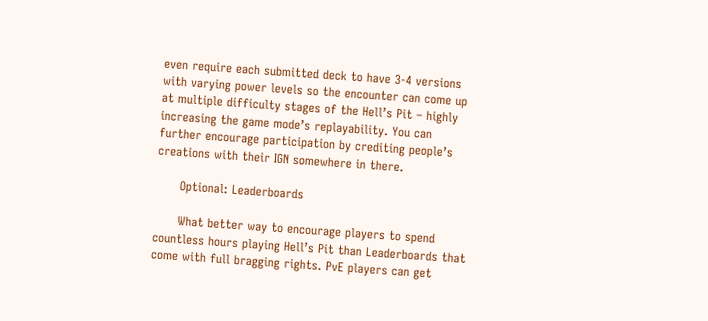even require each submitted deck to have 3-4 versions with varying power levels so the encounter can come up at multiple difficulty stages of the Hell’s Pit – highly increasing the game mode’s replayability. You can further encourage participation by crediting people’s creations with their IGN somewhere in there.

      Optional: Leaderboards

      What better way to encourage players to spend countless hours playing Hell’s Pit than Leaderboards that come with full bragging rights. PvE players can get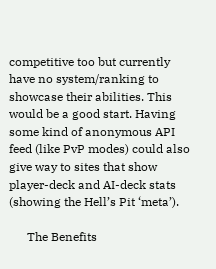competitive too but currently have no system/ranking to showcase their abilities. This would be a good start. Having some kind of anonymous API feed (like PvP modes) could also give way to sites that show player-deck and AI-deck stats (showing the Hell’s Pit ‘meta’).

      The Benefits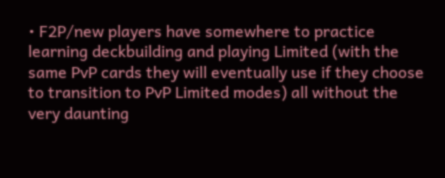• F2P/new players have somewhere to practice learning deckbuilding and playing Limited (with the same PvP cards they will eventually use if they choose to transition to PvP Limited modes) all without the very daunting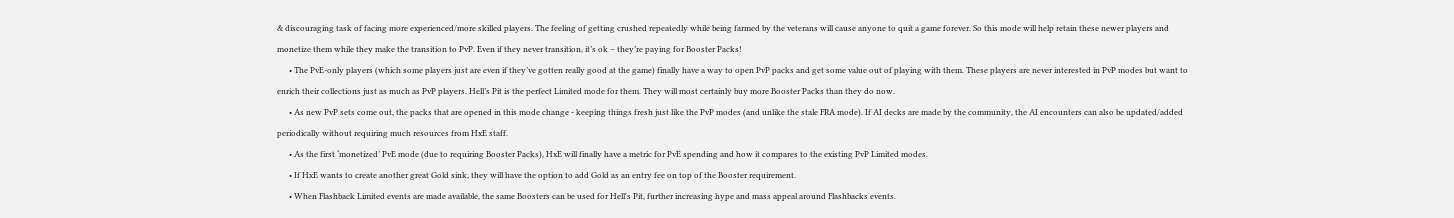& discouraging task of facing more experienced/more skilled players. The feeling of getting crushed repeatedly while being farmed by the veterans will cause anyone to quit a game forever. So this mode will help retain these newer players and monetize them while they make the transition to PvP. Even if they never transition, it’s ok – they’re paying for Booster Packs!
      • The PvE-only players (which some players just are even if they’ve gotten really good at the game) finally have a way to open PvP packs and get some value out of playing with them. These players are never interested in PvP modes but want to enrich their collections just as much as PvP players. Hell’s Pit is the perfect Limited mode for them. They will most certainly buy more Booster Packs than they do now.
      • As new PvP sets come out, the packs that are opened in this mode change - keeping things fresh just like the PvP modes (and unlike the stale FRA mode). If AI decks are made by the community, the AI encounters can also be updated/added periodically without requiring much resources from HxE staff.
      • As the first ‘monetized’ PvE mode (due to requiring Booster Packs), HxE will finally have a metric for PvE spending and how it compares to the existing PvP Limited modes.
      • If HxE wants to create another great Gold sink, they will have the option to add Gold as an entry fee on top of the Booster requirement.
      • When Flashback Limited events are made available, the same Boosters can be used for Hell's Pit, further increasing hype and mass appeal around Flashbacks events.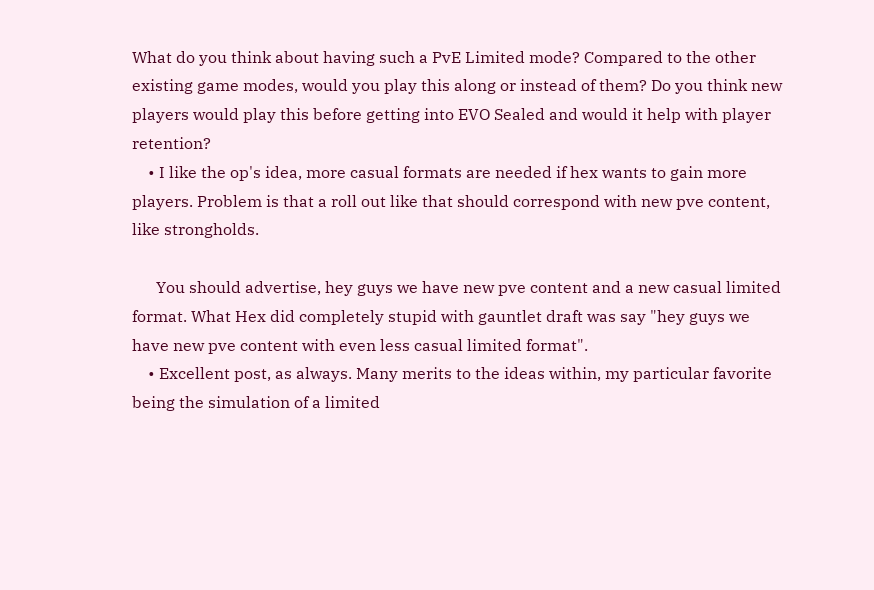What do you think about having such a PvE Limited mode? Compared to the other existing game modes, would you play this along or instead of them? Do you think new players would play this before getting into EVO Sealed and would it help with player retention?
    • I like the op's idea, more casual formats are needed if hex wants to gain more players. Problem is that a roll out like that should correspond with new pve content, like strongholds.

      You should advertise, hey guys we have new pve content and a new casual limited format. What Hex did completely stupid with gauntlet draft was say "hey guys we have new pve content with even less casual limited format".
    • Excellent post, as always. Many merits to the ideas within, my particular favorite being the simulation of a limited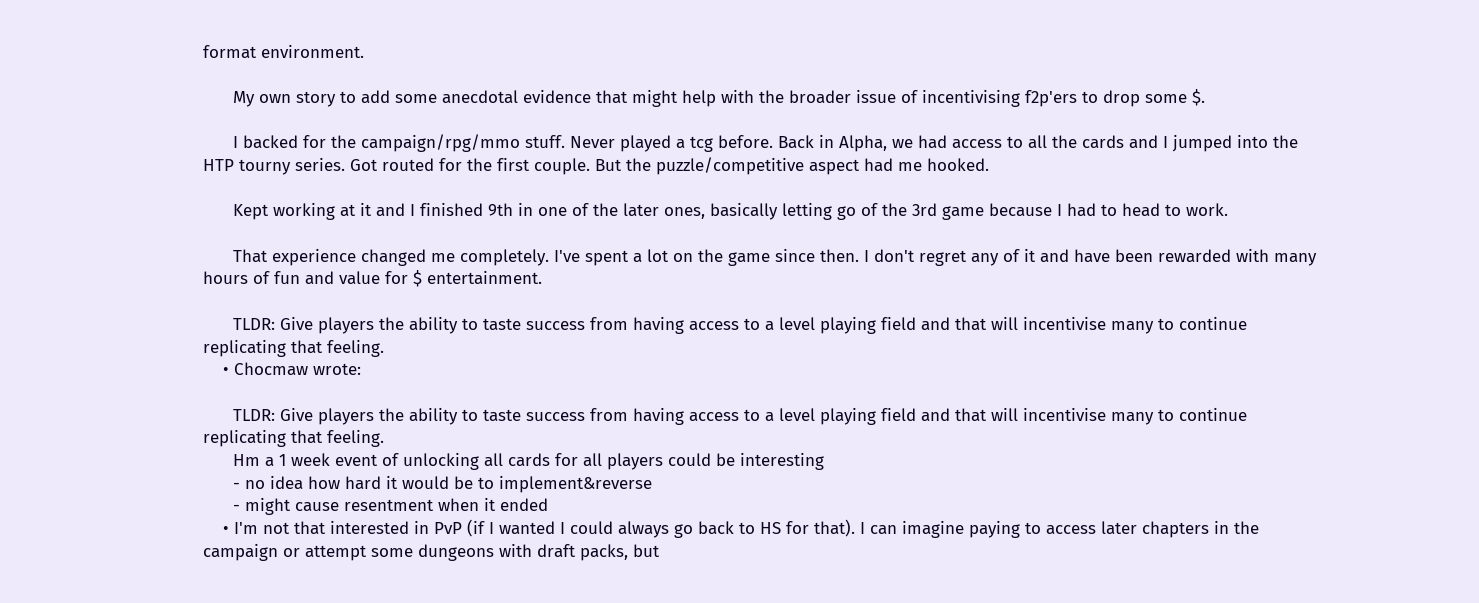format environment.

      My own story to add some anecdotal evidence that might help with the broader issue of incentivising f2p'ers to drop some $.

      I backed for the campaign/rpg/mmo stuff. Never played a tcg before. Back in Alpha, we had access to all the cards and I jumped into the HTP tourny series. Got routed for the first couple. But the puzzle/competitive aspect had me hooked.

      Kept working at it and I finished 9th in one of the later ones, basically letting go of the 3rd game because I had to head to work.

      That experience changed me completely. I've spent a lot on the game since then. I don't regret any of it and have been rewarded with many hours of fun and value for $ entertainment.

      TLDR: Give players the ability to taste success from having access to a level playing field and that will incentivise many to continue replicating that feeling.
    • Chocmaw wrote:

      TLDR: Give players the ability to taste success from having access to a level playing field and that will incentivise many to continue replicating that feeling.
      Hm a 1 week event of unlocking all cards for all players could be interesting
      - no idea how hard it would be to implement&reverse
      - might cause resentment when it ended
    • I'm not that interested in PvP (if I wanted I could always go back to HS for that). I can imagine paying to access later chapters in the campaign or attempt some dungeons with draft packs, but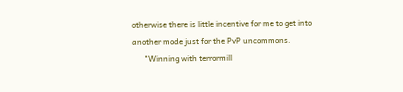otherwise there is little incentive for me to get into another mode just for the PvP uncommons.
      "Winning with terrormill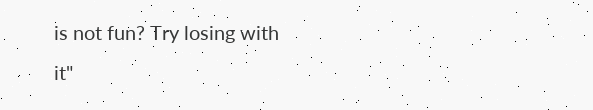is not fun? Try losing with it"